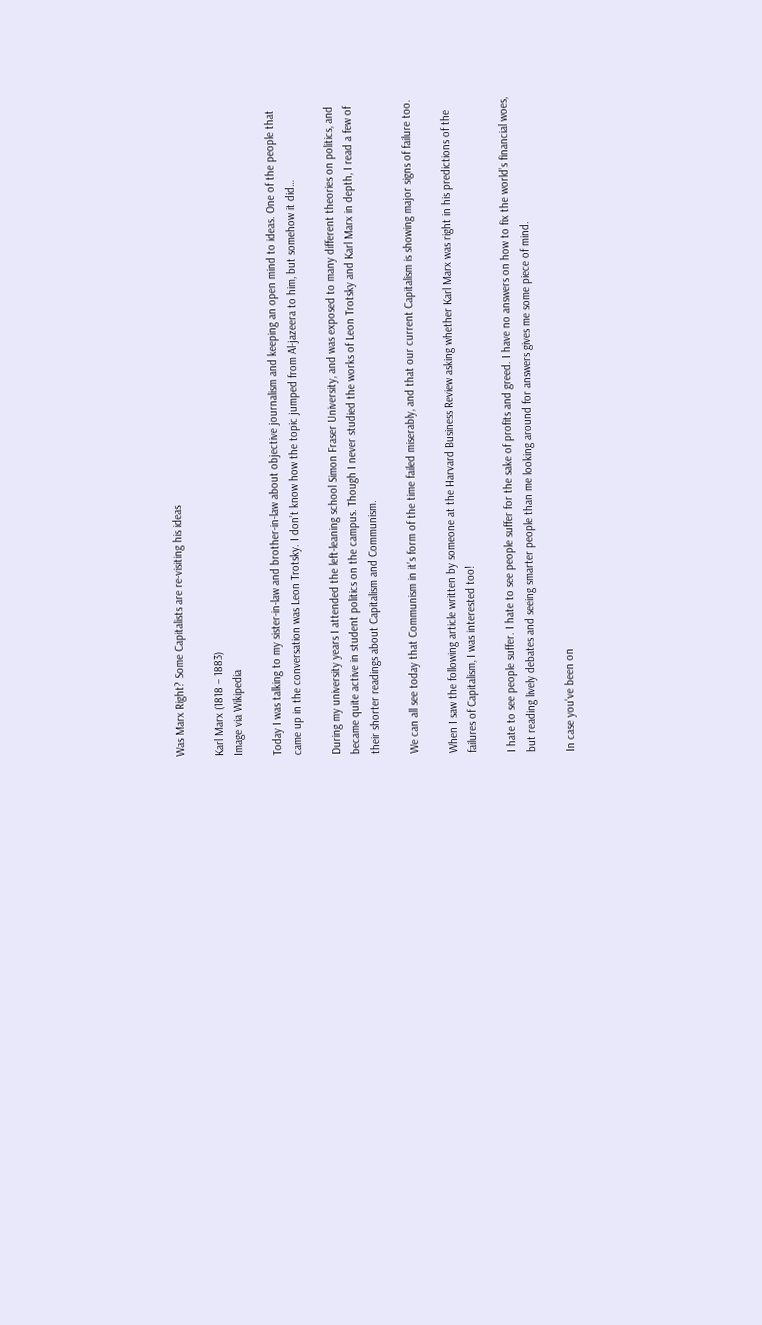Was Marx Right? Some Capitalists are re-visiting his ideas

Karl Marx (1818 – 1883)
Image via Wikipedia

Today I was talking to my sister-in-law and brother-in-law about objective journalism and keeping an open mind to ideas. One of the people that came up in the conversation was Leon Trotsky. I don’t know how the topic jumped from Al-jazeera to him, but somehow it did…

During my university years I attended the left-leaning school Simon Fraser University, and was exposed to many different theories on politics, and became quite active in student politics on the campus. Though I never studied the works of Leon Trotsky and Karl Marx in depth, I read a few of their shorter readings about Capitalism and Communism.

We can all see today that Communism in it’s form of the time failed miserably, and that our current Capitalism is showing major signs of failure too.

When I saw the following article written by someone at the Harvard Business Review asking whether Karl Marx was right in his predictions of the failures of Capitalism, I was interested too!

I hate to see people suffer. I hate to see people suffer for the sake of profits and greed. I have no answers on how to fix the world’s financial woes, but reading lively debates and seeing smarter people than me looking around for answers gives me some piece of mind.

In case you’ve been on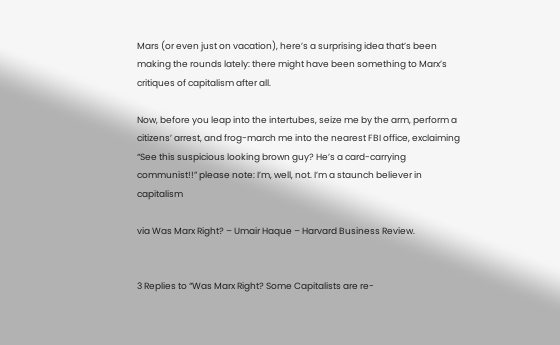Mars (or even just on vacation), here’s a surprising idea that’s been making the rounds lately: there might have been something to Marx’s critiques of capitalism after all.

Now, before you leap into the intertubes, seize me by the arm, perform a citizens’ arrest, and frog-march me into the nearest FBI office, exclaiming “See this suspicious looking brown guy? He’s a card-carrying communist!!” please note: I’m, well, not. I’m a staunch believer in capitalism

via Was Marx Right? – Umair Haque – Harvard Business Review.


3 Replies to “Was Marx Right? Some Capitalists are re-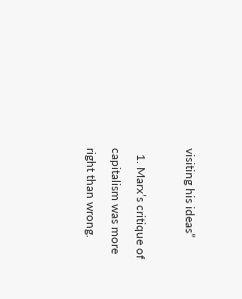visiting his ideas”

  1. Marx’s critique of capitalism was more right than wrong.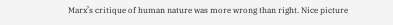Marx’s critique of human nature was more wrong than right. Nice picture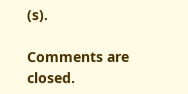(s).

Comments are closed.